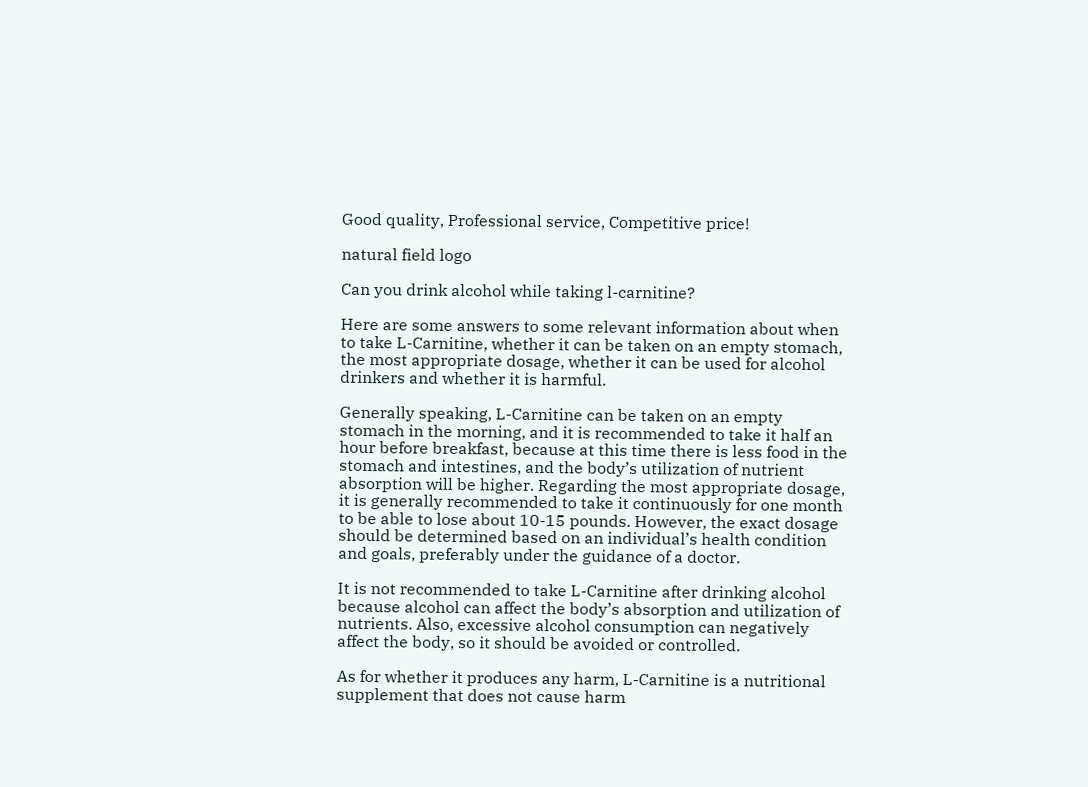Good quality, Professional service, Competitive price!

natural field logo

Can you drink alcohol while taking l-carnitine?

Here are some answers to some relevant information about when to take L-Carnitine, whether it can be taken on an empty stomach, the most appropriate dosage, whether it can be used for alcohol drinkers and whether it is harmful.

Generally speaking, L-Carnitine can be taken on an empty stomach in the morning, and it is recommended to take it half an hour before breakfast, because at this time there is less food in the stomach and intestines, and the body’s utilization of nutrient absorption will be higher. Regarding the most appropriate dosage, it is generally recommended to take it continuously for one month to be able to lose about 10-15 pounds. However, the exact dosage should be determined based on an individual’s health condition and goals, preferably under the guidance of a doctor.

It is not recommended to take L-Carnitine after drinking alcohol because alcohol can affect the body’s absorption and utilization of nutrients. Also, excessive alcohol consumption can negatively affect the body, so it should be avoided or controlled.

As for whether it produces any harm, L-Carnitine is a nutritional supplement that does not cause harm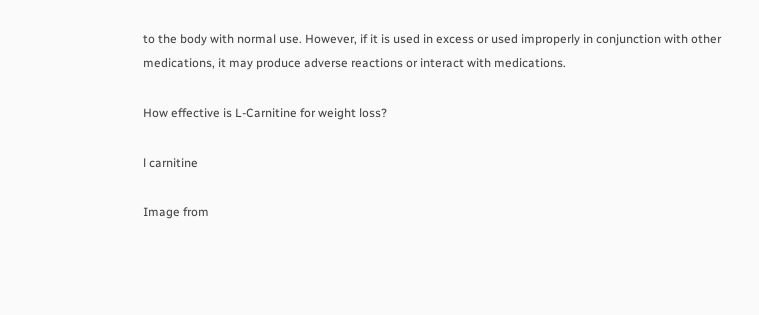to the body with normal use. However, if it is used in excess or used improperly in conjunction with other medications, it may produce adverse reactions or interact with medications.

How effective is L-Carnitine for weight loss?

l carnitine

Image from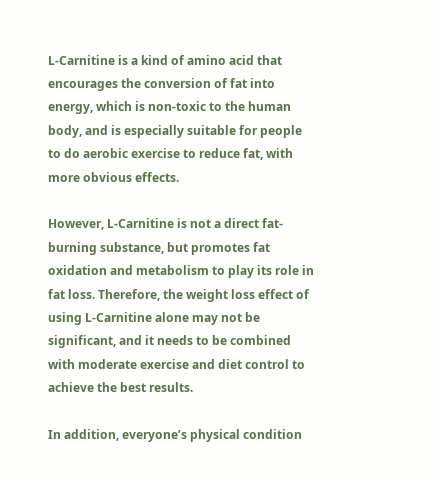L-Carnitine is a kind of amino acid that encourages the conversion of fat into energy, which is non-toxic to the human body, and is especially suitable for people to do aerobic exercise to reduce fat, with more obvious effects.

However, L-Carnitine is not a direct fat-burning substance, but promotes fat oxidation and metabolism to play its role in fat loss. Therefore, the weight loss effect of using L-Carnitine alone may not be significant, and it needs to be combined with moderate exercise and diet control to achieve the best results.

In addition, everyone’s physical condition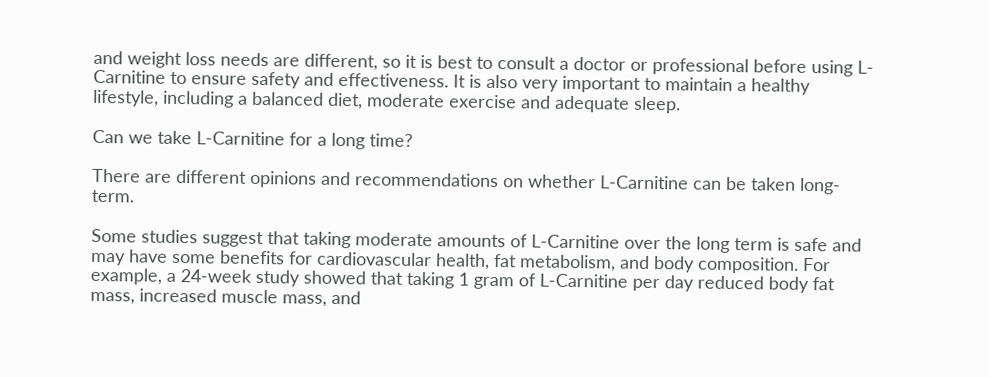and weight loss needs are different, so it is best to consult a doctor or professional before using L-Carnitine to ensure safety and effectiveness. It is also very important to maintain a healthy lifestyle, including a balanced diet, moderate exercise and adequate sleep.

Can we take L-Carnitine for a long time?

There are different opinions and recommendations on whether L-Carnitine can be taken long-term.

Some studies suggest that taking moderate amounts of L-Carnitine over the long term is safe and may have some benefits for cardiovascular health, fat metabolism, and body composition. For example, a 24-week study showed that taking 1 gram of L-Carnitine per day reduced body fat mass, increased muscle mass, and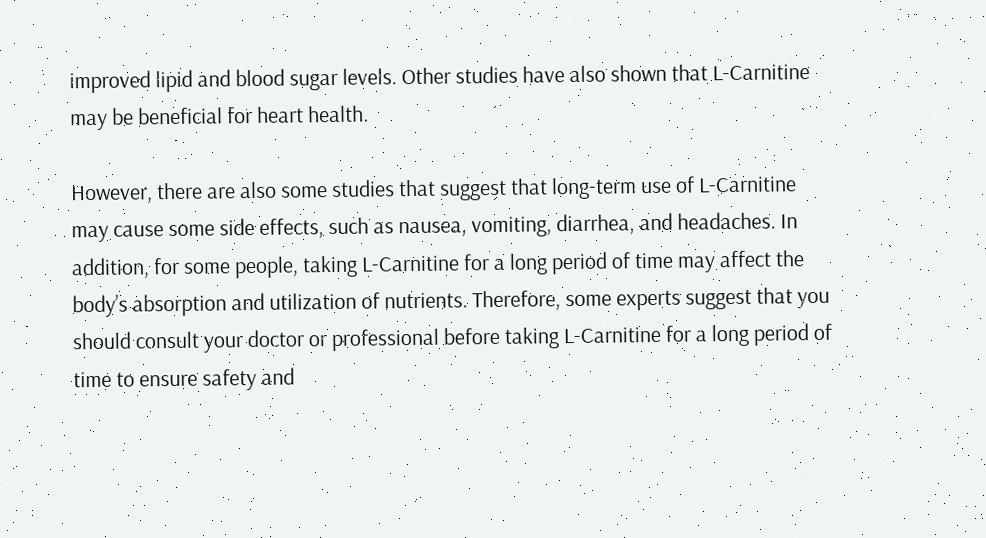improved lipid and blood sugar levels. Other studies have also shown that L-Carnitine may be beneficial for heart health.

However, there are also some studies that suggest that long-term use of L-Carnitine may cause some side effects, such as nausea, vomiting, diarrhea, and headaches. In addition, for some people, taking L-Carnitine for a long period of time may affect the body’s absorption and utilization of nutrients. Therefore, some experts suggest that you should consult your doctor or professional before taking L-Carnitine for a long period of time to ensure safety and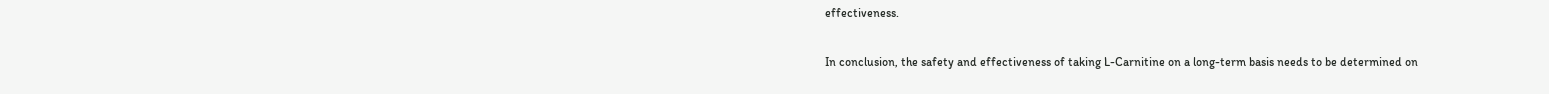effectiveness.

In conclusion, the safety and effectiveness of taking L-Carnitine on a long-term basis needs to be determined on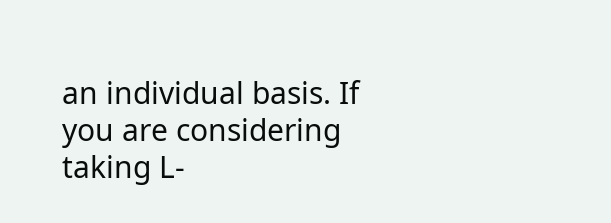an individual basis. If you are considering taking L-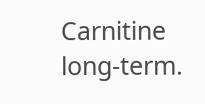Carnitine long-term.